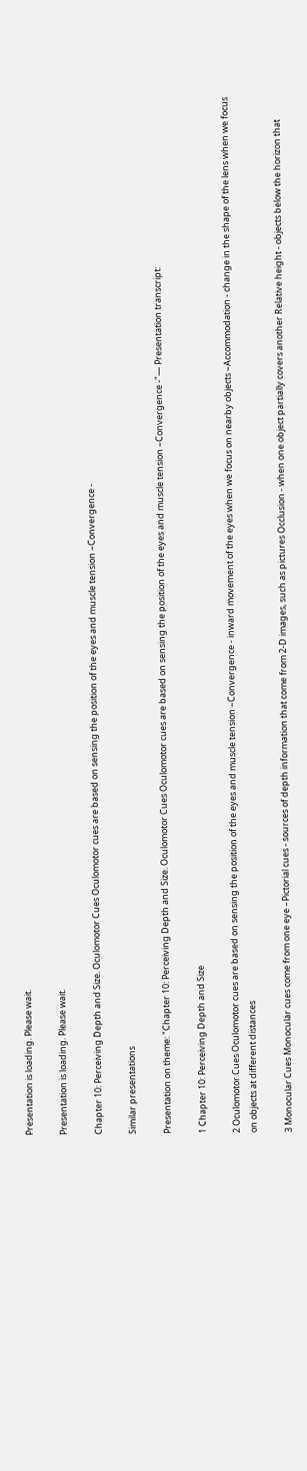Presentation is loading. Please wait.

Presentation is loading. Please wait.

Chapter 10: Perceiving Depth and Size. Oculomotor Cues Oculomotor cues are based on sensing the position of the eyes and muscle tension –Convergence -

Similar presentations

Presentation on theme: "Chapter 10: Perceiving Depth and Size. Oculomotor Cues Oculomotor cues are based on sensing the position of the eyes and muscle tension –Convergence -"— Presentation transcript:

1 Chapter 10: Perceiving Depth and Size

2 Oculomotor Cues Oculomotor cues are based on sensing the position of the eyes and muscle tension –Convergence - inward movement of the eyes when we focus on nearby objects –Accommodation - change in the shape of the lens when we focus on objects at different distances

3 Monocular Cues Monocular cues come from one eye –Pictorial cues - sources of depth information that come from 2-D images, such as pictures Occlusion - when one object partially covers another Relative height - objects below the horizon that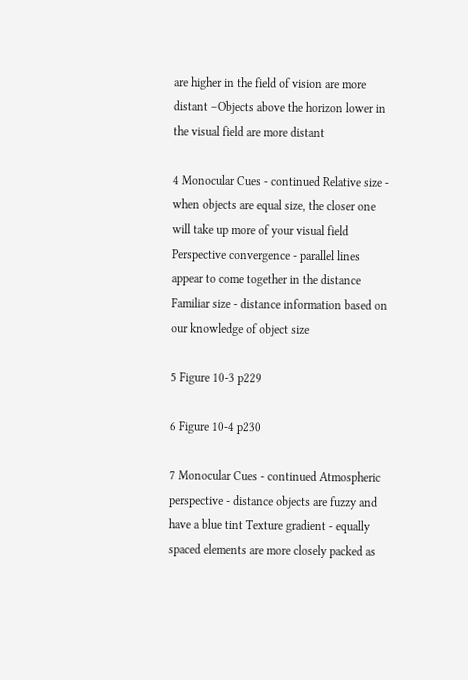are higher in the field of vision are more distant –Objects above the horizon lower in the visual field are more distant

4 Monocular Cues - continued Relative size - when objects are equal size, the closer one will take up more of your visual field Perspective convergence - parallel lines appear to come together in the distance Familiar size - distance information based on our knowledge of object size

5 Figure 10-3 p229

6 Figure 10-4 p230

7 Monocular Cues - continued Atmospheric perspective - distance objects are fuzzy and have a blue tint Texture gradient - equally spaced elements are more closely packed as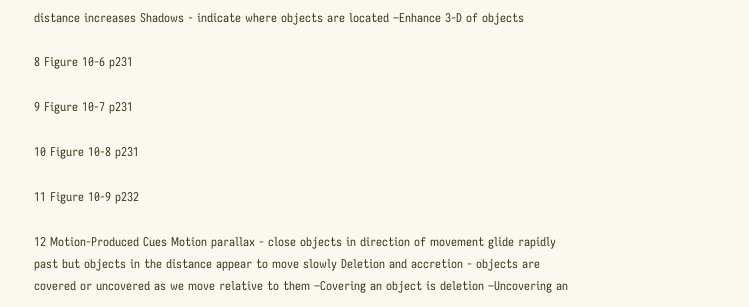distance increases Shadows - indicate where objects are located –Enhance 3-D of objects

8 Figure 10-6 p231

9 Figure 10-7 p231

10 Figure 10-8 p231

11 Figure 10-9 p232

12 Motion-Produced Cues Motion parallax - close objects in direction of movement glide rapidly past but objects in the distance appear to move slowly Deletion and accretion - objects are covered or uncovered as we move relative to them –Covering an object is deletion –Uncovering an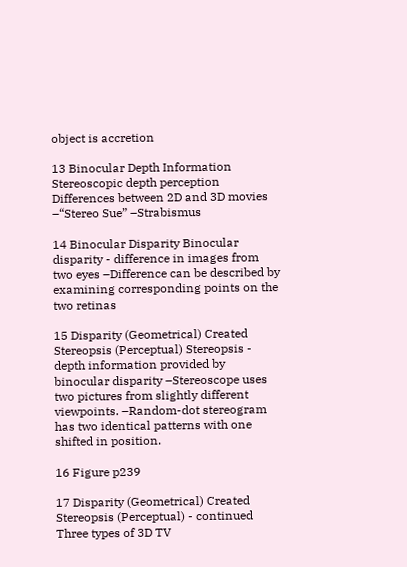object is accretion

13 Binocular Depth Information Stereoscopic depth perception Differences between 2D and 3D movies –“Stereo Sue” –Strabismus

14 Binocular Disparity Binocular disparity - difference in images from two eyes –Difference can be described by examining corresponding points on the two retinas

15 Disparity (Geometrical) Created Stereopsis (Perceptual) Stereopsis - depth information provided by binocular disparity –Stereoscope uses two pictures from slightly different viewpoints. –Random-dot stereogram has two identical patterns with one shifted in position.

16 Figure p239

17 Disparity (Geometrical) Created Stereopsis (Perceptual) - continued Three types of 3D TV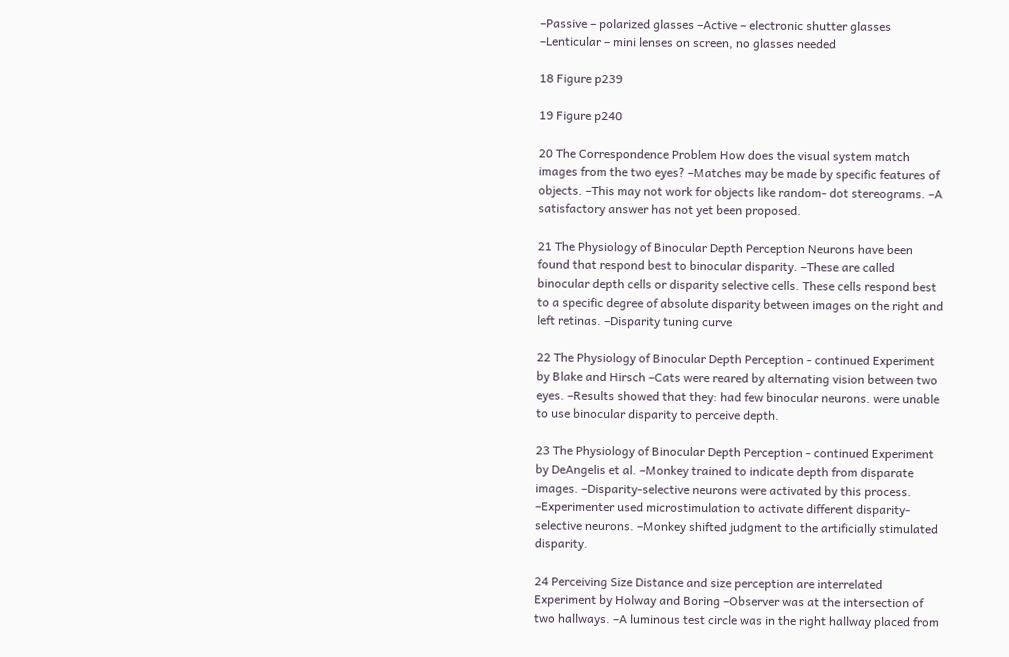–Passive – polarized glasses –Active – electronic shutter glasses –Lenticular – mini lenses on screen, no glasses needed

18 Figure p239

19 Figure p240

20 The Correspondence Problem How does the visual system match images from the two eyes? –Matches may be made by specific features of objects. –This may not work for objects like random- dot stereograms. –A satisfactory answer has not yet been proposed.

21 The Physiology of Binocular Depth Perception Neurons have been found that respond best to binocular disparity. –These are called binocular depth cells or disparity selective cells. These cells respond best to a specific degree of absolute disparity between images on the right and left retinas. –Disparity tuning curve

22 The Physiology of Binocular Depth Perception - continued Experiment by Blake and Hirsch –Cats were reared by alternating vision between two eyes. –Results showed that they: had few binocular neurons. were unable to use binocular disparity to perceive depth.

23 The Physiology of Binocular Depth Perception - continued Experiment by DeAngelis et al. –Monkey trained to indicate depth from disparate images. –Disparity-selective neurons were activated by this process. –Experimenter used microstimulation to activate different disparity-selective neurons. –Monkey shifted judgment to the artificially stimulated disparity.

24 Perceiving Size Distance and size perception are interrelated Experiment by Holway and Boring –Observer was at the intersection of two hallways. –A luminous test circle was in the right hallway placed from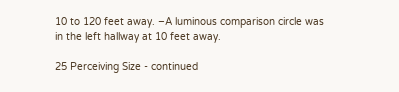10 to 120 feet away. –A luminous comparison circle was in the left hallway at 10 feet away.

25 Perceiving Size - continued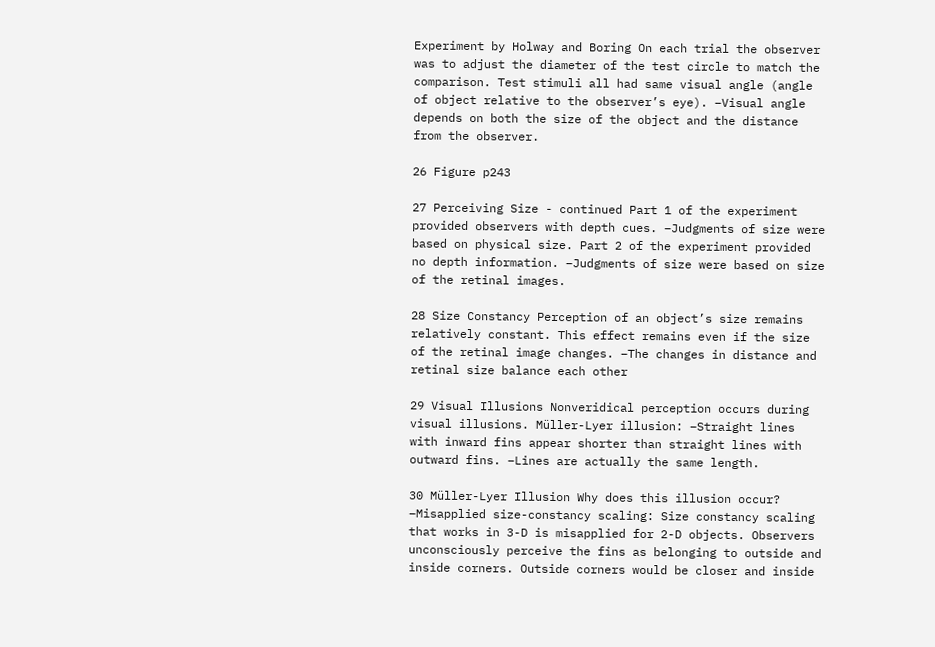Experiment by Holway and Boring On each trial the observer was to adjust the diameter of the test circle to match the comparison. Test stimuli all had same visual angle (angle of object relative to the observer’s eye). –Visual angle depends on both the size of the object and the distance from the observer.

26 Figure p243

27 Perceiving Size - continued Part 1 of the experiment provided observers with depth cues. –Judgments of size were based on physical size. Part 2 of the experiment provided no depth information. –Judgments of size were based on size of the retinal images.

28 Size Constancy Perception of an object’s size remains relatively constant. This effect remains even if the size of the retinal image changes. –The changes in distance and retinal size balance each other

29 Visual Illusions Nonveridical perception occurs during visual illusions. Müller-Lyer illusion: –Straight lines with inward fins appear shorter than straight lines with outward fins. –Lines are actually the same length.

30 Müller-Lyer Illusion Why does this illusion occur? –Misapplied size-constancy scaling: Size constancy scaling that works in 3-D is misapplied for 2-D objects. Observers unconsciously perceive the fins as belonging to outside and inside corners. Outside corners would be closer and inside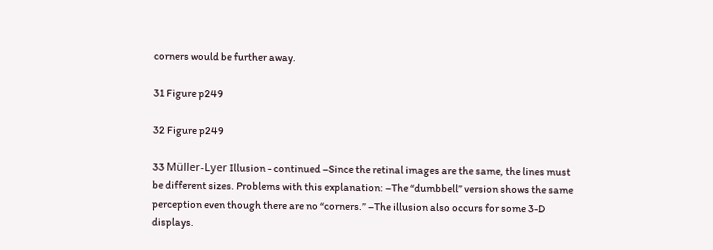corners would be further away.

31 Figure p249

32 Figure p249

33 Müller-Lyer Illusion - continued –Since the retinal images are the same, the lines must be different sizes. Problems with this explanation: –The “dumbbell” version shows the same perception even though there are no “corners.” –The illusion also occurs for some 3-D displays.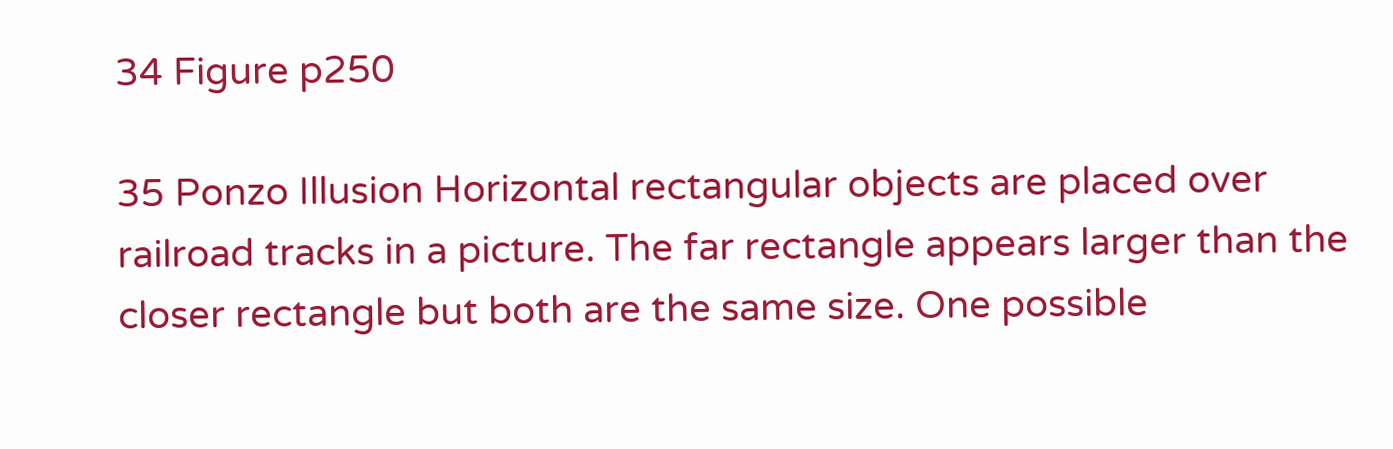34 Figure p250

35 Ponzo Illusion Horizontal rectangular objects are placed over railroad tracks in a picture. The far rectangle appears larger than the closer rectangle but both are the same size. One possible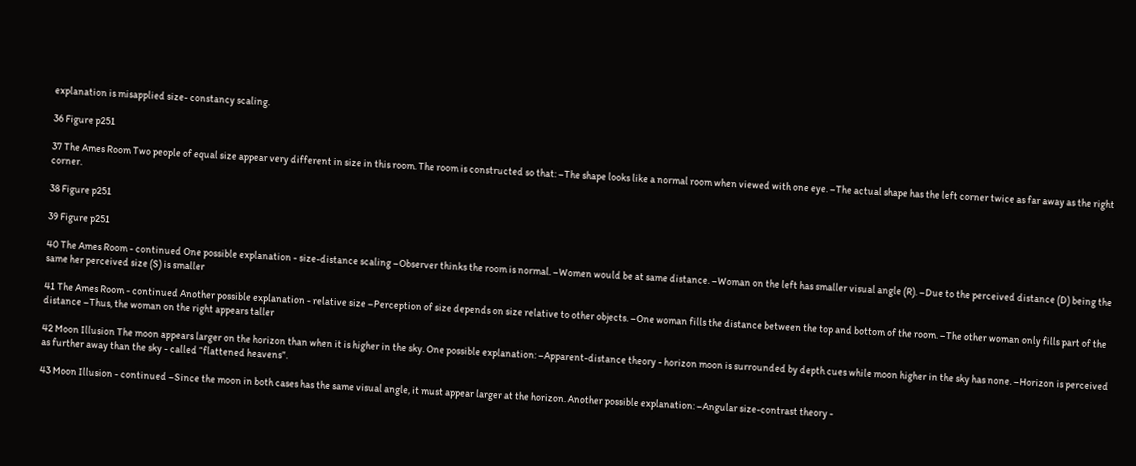explanation is misapplied size- constancy scaling.

36 Figure p251

37 The Ames Room Two people of equal size appear very different in size in this room. The room is constructed so that: –The shape looks like a normal room when viewed with one eye. –The actual shape has the left corner twice as far away as the right corner.

38 Figure p251

39 Figure p251

40 The Ames Room - continued One possible explanation - size-distance scaling –Observer thinks the room is normal. –Women would be at same distance. –Woman on the left has smaller visual angle (R). –Due to the perceived distance (D) being the same her perceived size (S) is smaller

41 The Ames Room - continued Another possible explanation - relative size –Perception of size depends on size relative to other objects. –One woman fills the distance between the top and bottom of the room. –The other woman only fills part of the distance –Thus, the woman on the right appears taller

42 Moon Illusion The moon appears larger on the horizon than when it is higher in the sky. One possible explanation: –Apparent-distance theory - horizon moon is surrounded by depth cues while moon higher in the sky has none. –Horizon is perceived as further away than the sky - called “flattened heavens”.

43 Moon Illusion - continued –Since the moon in both cases has the same visual angle, it must appear larger at the horizon. Another possible explanation: –Angular size-contrast theory -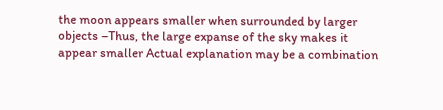the moon appears smaller when surrounded by larger objects –Thus, the large expanse of the sky makes it appear smaller Actual explanation may be a combination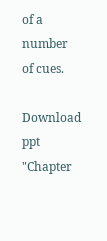of a number of cues.

Download ppt "Chapter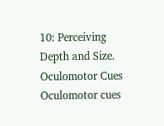10: Perceiving Depth and Size. Oculomotor Cues Oculomotor cues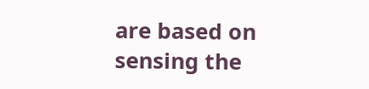are based on sensing the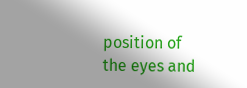position of the eyes and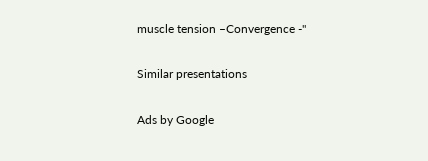muscle tension –Convergence -"

Similar presentations

Ads by Google